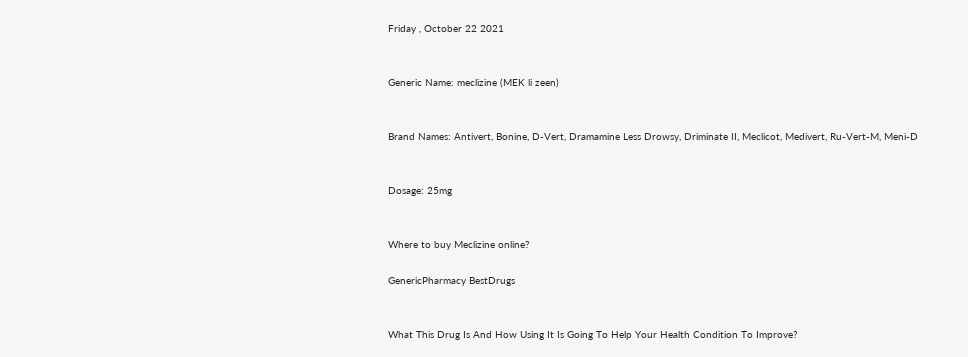Friday , October 22 2021


Generic Name: meclizine (MEK li zeen)


Brand Names: Antivert, Bonine, D-Vert, Dramamine Less Drowsy, Driminate II, Meclicot, Medivert, Ru-Vert-M, Meni-D


Dosage: 25mg


Where to buy Meclizine online?

GenericPharmacy BestDrugs


What This Drug Is And How Using It Is Going To Help Your Health Condition To Improve?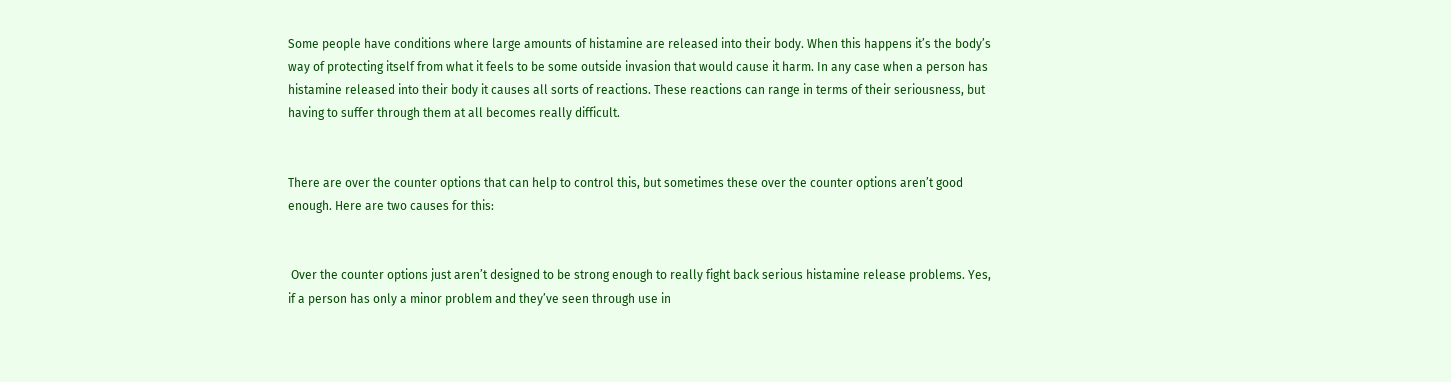Some people have conditions where large amounts of histamine are released into their body. When this happens it’s the body’s way of protecting itself from what it feels to be some outside invasion that would cause it harm. In any case when a person has histamine released into their body it causes all sorts of reactions. These reactions can range in terms of their seriousness, but having to suffer through them at all becomes really difficult.


There are over the counter options that can help to control this, but sometimes these over the counter options aren’t good enough. Here are two causes for this:


 Over the counter options just aren’t designed to be strong enough to really fight back serious histamine release problems. Yes, if a person has only a minor problem and they’ve seen through use in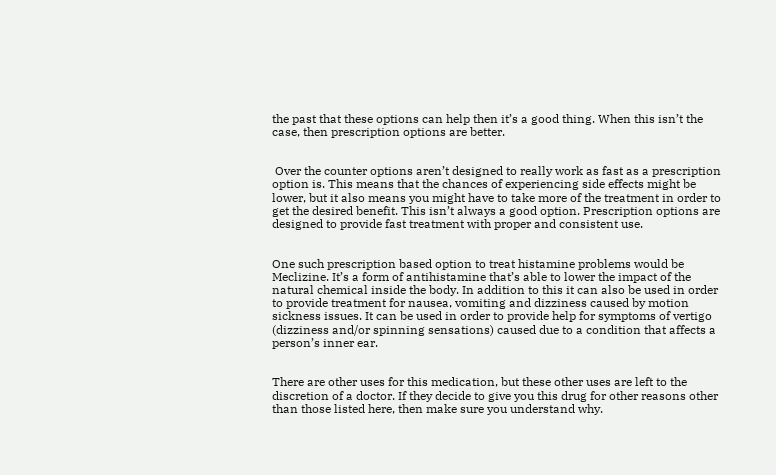the past that these options can help then it’s a good thing. When this isn’t the case, then prescription options are better.


 Over the counter options aren’t designed to really work as fast as a prescription option is. This means that the chances of experiencing side effects might be lower, but it also means you might have to take more of the treatment in order to get the desired benefit. This isn’t always a good option. Prescription options are designed to provide fast treatment with proper and consistent use.


One such prescription based option to treat histamine problems would be Meclizine. It’s a form of antihistamine that’s able to lower the impact of the natural chemical inside the body. In addition to this it can also be used in order to provide treatment for nausea, vomiting and dizziness caused by motion sickness issues. It can be used in order to provide help for symptoms of vertigo (dizziness and/or spinning sensations) caused due to a condition that affects a person’s inner ear.


There are other uses for this medication, but these other uses are left to the discretion of a doctor. If they decide to give you this drug for other reasons other than those listed here, then make sure you understand why.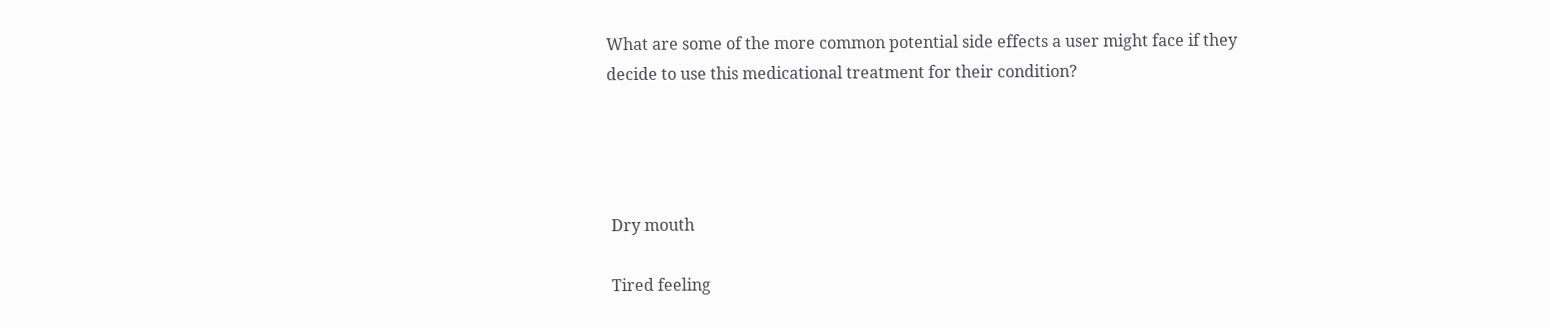What are some of the more common potential side effects a user might face if they decide to use this medicational treatment for their condition?




 Dry mouth

 Tired feeling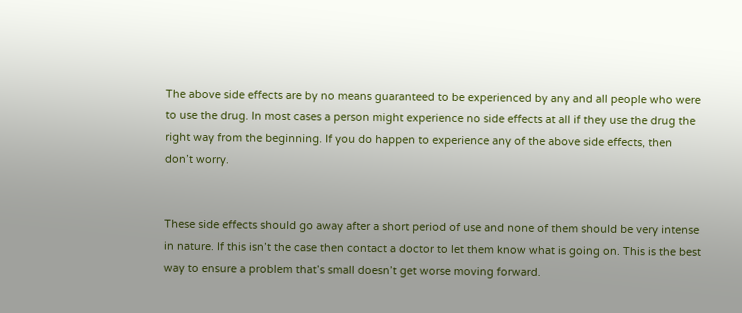The above side effects are by no means guaranteed to be experienced by any and all people who were to use the drug. In most cases a person might experience no side effects at all if they use the drug the right way from the beginning. If you do happen to experience any of the above side effects, then don’t worry.


These side effects should go away after a short period of use and none of them should be very intense in nature. If this isn’t the case then contact a doctor to let them know what is going on. This is the best way to ensure a problem that’s small doesn’t get worse moving forward.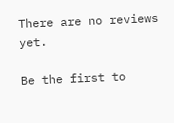There are no reviews yet.

Be the first to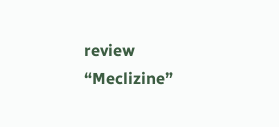review “Meclizine”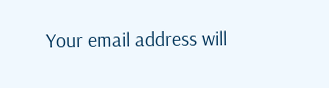Your email address will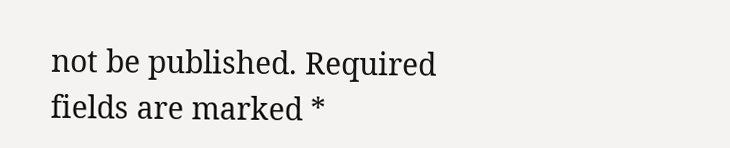not be published. Required fields are marked *